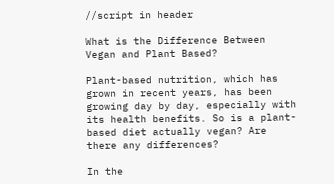//script in header

What is the Difference Between Vegan and Plant Based?

Plant-based nutrition, which has grown in recent years, has been growing day by day, especially with its health benefits. So is a plant-based diet actually vegan? Are there any differences?

In the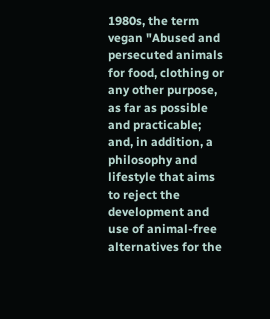1980s, the term vegan "Abused and persecuted animals for food, clothing or any other purpose, as far as possible and practicable; and, in addition, a philosophy and lifestyle that aims to reject the development and use of animal-free alternatives for the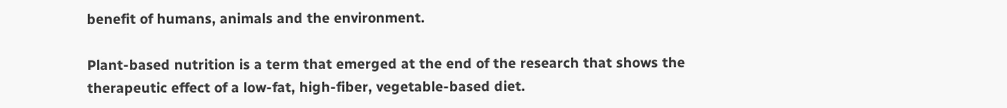benefit of humans, animals and the environment.

Plant-based nutrition is a term that emerged at the end of the research that shows the therapeutic effect of a low-fat, high-fiber, vegetable-based diet.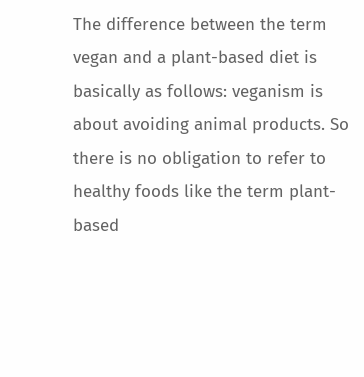The difference between the term vegan and a plant-based diet is basically as follows: veganism is about avoiding animal products. So there is no obligation to refer to healthy foods like the term plant-based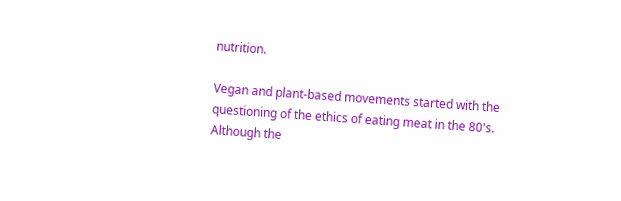nutrition.

Vegan and plant-based movements started with the questioning of the ethics of eating meat in the 80's. Although the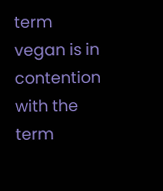term vegan is in contention with the term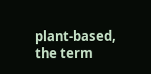plant-based, the term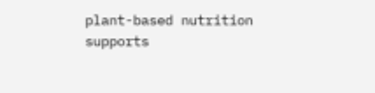plant-based nutrition supports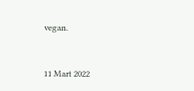vegan.


11 Mart 2022